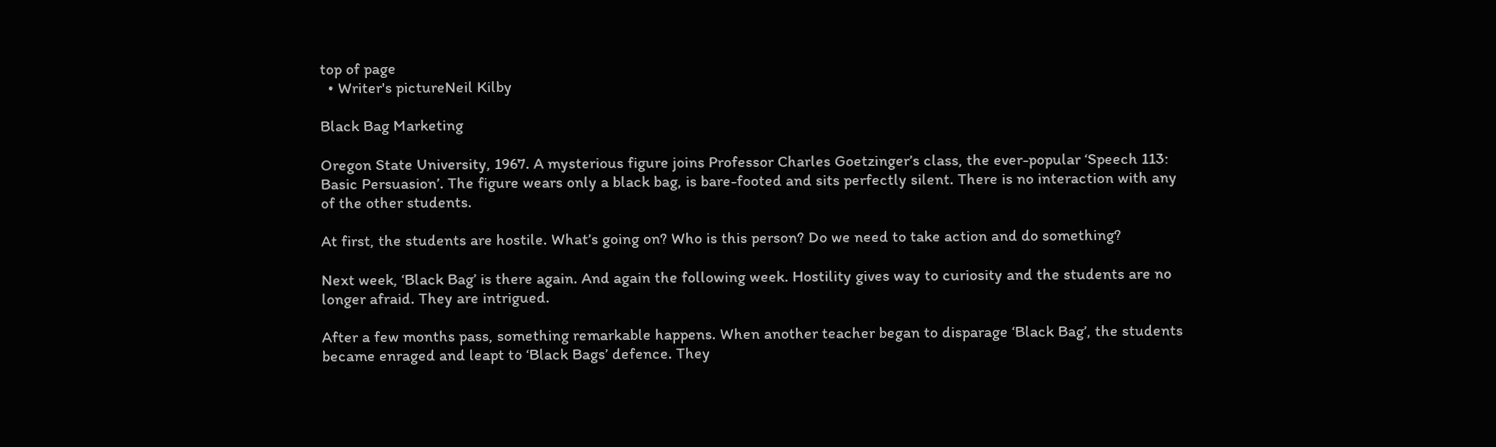top of page
  • Writer's pictureNeil Kilby

Black Bag Marketing

Oregon State University, 1967. A mysterious figure joins Professor Charles Goetzinger’s class, the ever-popular ‘Speech 113: Basic Persuasion’. The figure wears only a black bag, is bare-footed and sits perfectly silent. There is no interaction with any of the other students.

At first, the students are hostile. What’s going on? Who is this person? Do we need to take action and do something?

Next week, ‘Black Bag’ is there again. And again the following week. Hostility gives way to curiosity and the students are no longer afraid. They are intrigued.

After a few months pass, something remarkable happens. When another teacher began to disparage ‘Black Bag’, the students became enraged and leapt to ‘Black Bags’ defence. They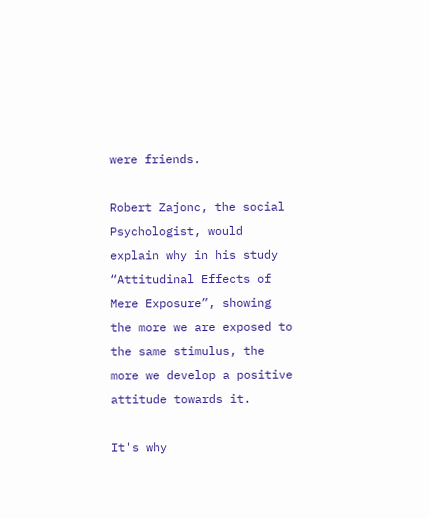were friends.

Robert Zajonc, the social Psychologist, would explain why in his study “Attitudinal Effects of Mere Exposure”, showing the more we are exposed to the same stimulus, the more we develop a positive attitude towards it.

It's why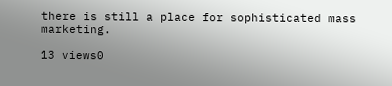there is still a place for sophisticated mass marketing.

13 views0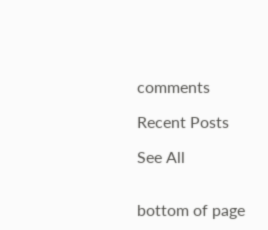comments

Recent Posts

See All


bottom of page